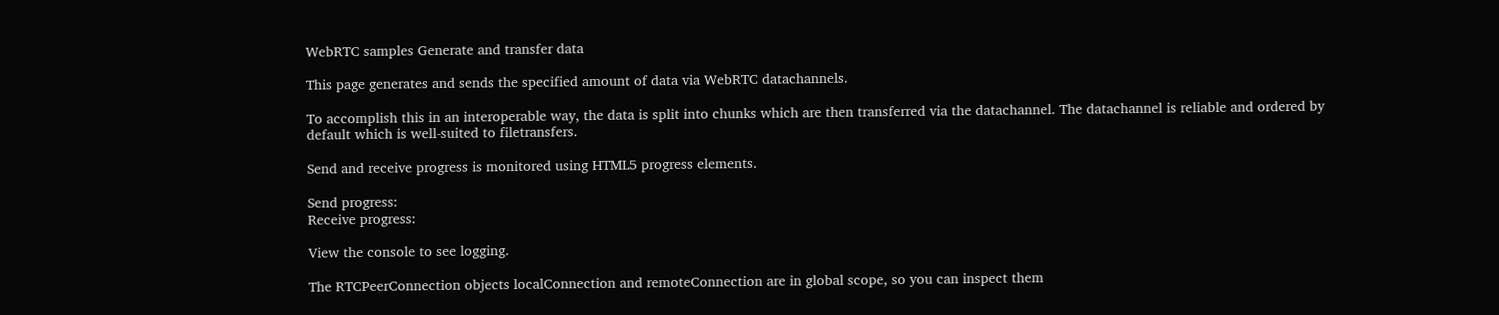WebRTC samples Generate and transfer data

This page generates and sends the specified amount of data via WebRTC datachannels.

To accomplish this in an interoperable way, the data is split into chunks which are then transferred via the datachannel. The datachannel is reliable and ordered by default which is well-suited to filetransfers.

Send and receive progress is monitored using HTML5 progress elements.

Send progress:
Receive progress:

View the console to see logging.

The RTCPeerConnection objects localConnection and remoteConnection are in global scope, so you can inspect them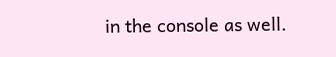in the console as well.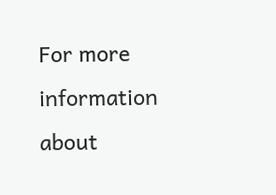For more information about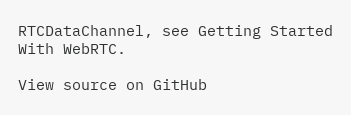RTCDataChannel, see Getting Started With WebRTC.

View source on GitHub